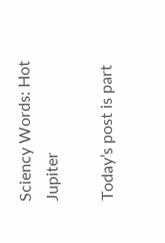Sciency Words: Hot Jupiter

Today’s post is part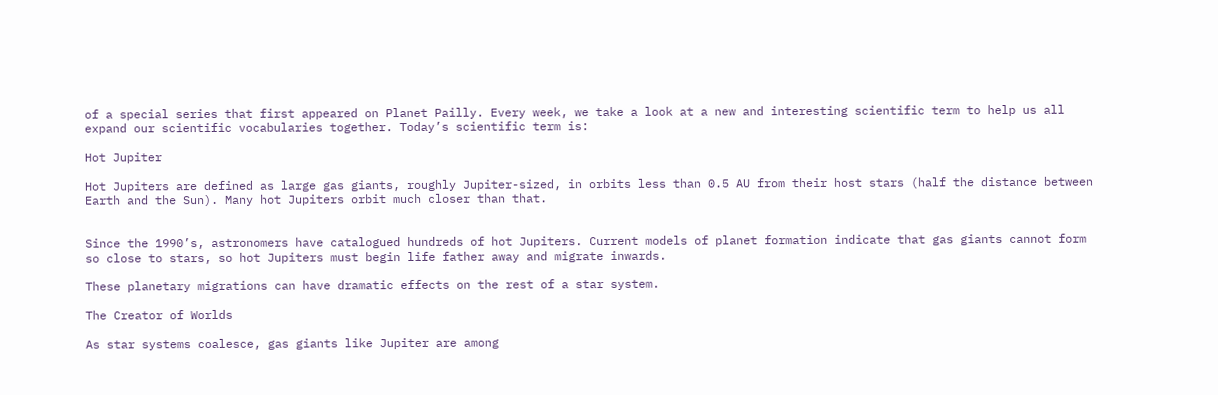of a special series that first appeared on Planet Pailly. Every week, we take a look at a new and interesting scientific term to help us all expand our scientific vocabularies together. Today’s scientific term is:

Hot Jupiter

Hot Jupiters are defined as large gas giants, roughly Jupiter-sized, in orbits less than 0.5 AU from their host stars (half the distance between Earth and the Sun). Many hot Jupiters orbit much closer than that.


Since the 1990’s, astronomers have catalogued hundreds of hot Jupiters. Current models of planet formation indicate that gas giants cannot form so close to stars, so hot Jupiters must begin life father away and migrate inwards.

These planetary migrations can have dramatic effects on the rest of a star system.

The Creator of Worlds

As star systems coalesce, gas giants like Jupiter are among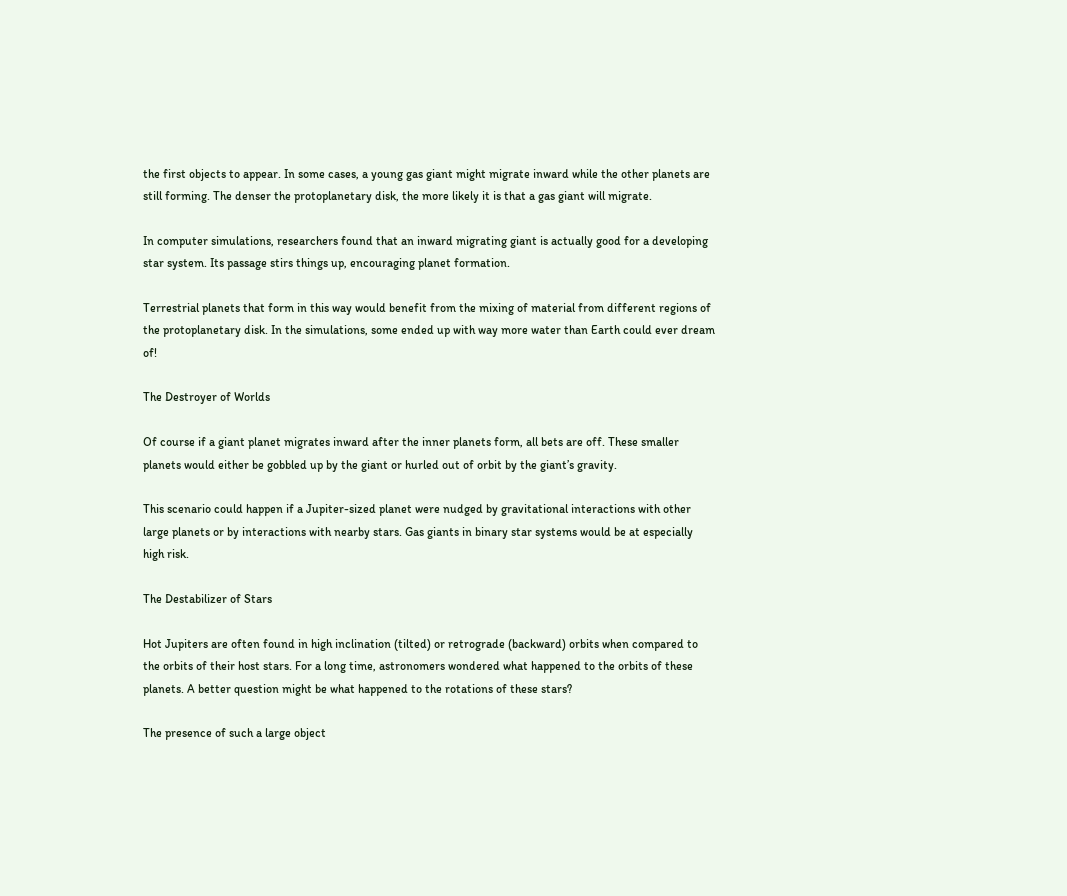the first objects to appear. In some cases, a young gas giant might migrate inward while the other planets are still forming. The denser the protoplanetary disk, the more likely it is that a gas giant will migrate.

In computer simulations, researchers found that an inward migrating giant is actually good for a developing star system. Its passage stirs things up, encouraging planet formation.

Terrestrial planets that form in this way would benefit from the mixing of material from different regions of the protoplanetary disk. In the simulations, some ended up with way more water than Earth could ever dream of!

The Destroyer of Worlds

Of course if a giant planet migrates inward after the inner planets form, all bets are off. These smaller planets would either be gobbled up by the giant or hurled out of orbit by the giant’s gravity.

This scenario could happen if a Jupiter-sized planet were nudged by gravitational interactions with other large planets or by interactions with nearby stars. Gas giants in binary star systems would be at especially high risk.

The Destabilizer of Stars

Hot Jupiters are often found in high inclination (tilted) or retrograde (backward) orbits when compared to the orbits of their host stars. For a long time, astronomers wondered what happened to the orbits of these planets. A better question might be what happened to the rotations of these stars?

The presence of such a large object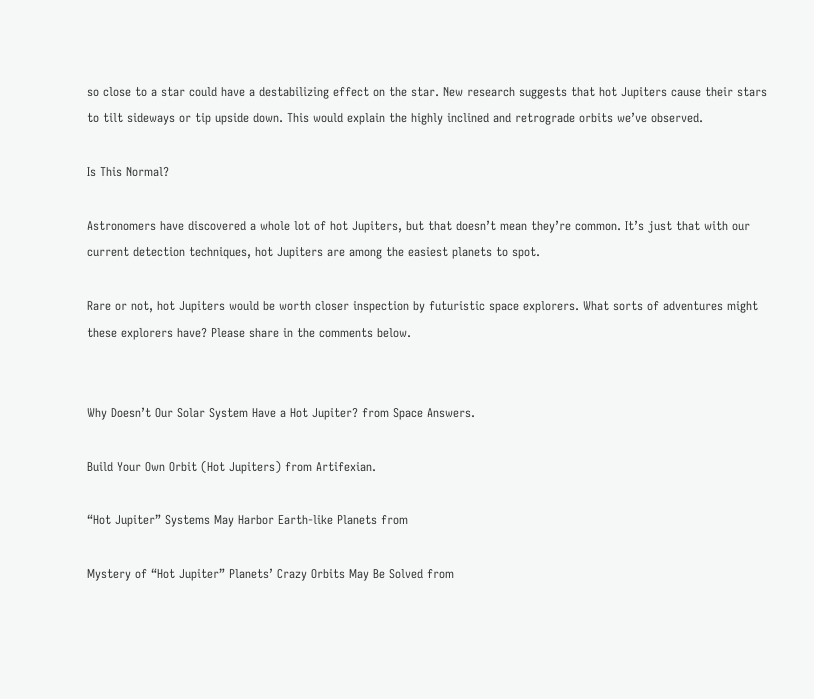so close to a star could have a destabilizing effect on the star. New research suggests that hot Jupiters cause their stars to tilt sideways or tip upside down. This would explain the highly inclined and retrograde orbits we’ve observed.

Is This Normal?

Astronomers have discovered a whole lot of hot Jupiters, but that doesn’t mean they’re common. It’s just that with our current detection techniques, hot Jupiters are among the easiest planets to spot.

Rare or not, hot Jupiters would be worth closer inspection by futuristic space explorers. What sorts of adventures might these explorers have? Please share in the comments below.


Why Doesn’t Our Solar System Have a Hot Jupiter? from Space Answers.

Build Your Own Orbit (Hot Jupiters) from Artifexian.

“Hot Jupiter” Systems May Harbor Earth-like Planets from

Mystery of “Hot Jupiter” Planets’ Crazy Orbits May Be Solved from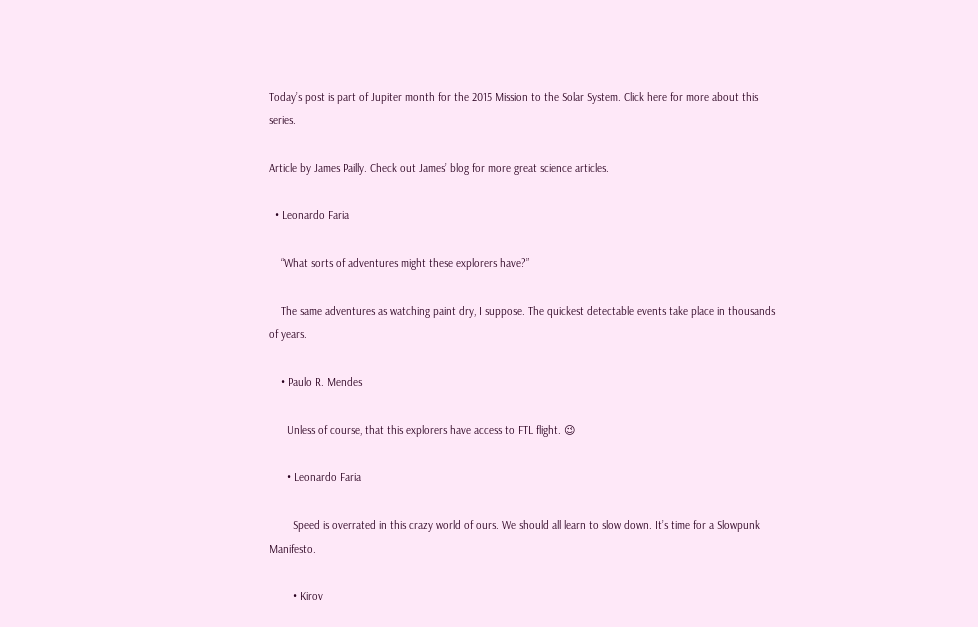Today’s post is part of Jupiter month for the 2015 Mission to the Solar System. Click here for more about this series.

Article by James Pailly. Check out James’ blog for more great science articles.

  • Leonardo Faria

    “What sorts of adventures might these explorers have?”

    The same adventures as watching paint dry, I suppose. The quickest detectable events take place in thousands of years.

    • Paulo R. Mendes

      Unless of course, that this explorers have access to FTL flight. 😉

      • Leonardo Faria

        Speed is overrated in this crazy world of ours. We should all learn to slow down. It’s time for a Slowpunk Manifesto.

        • Kirov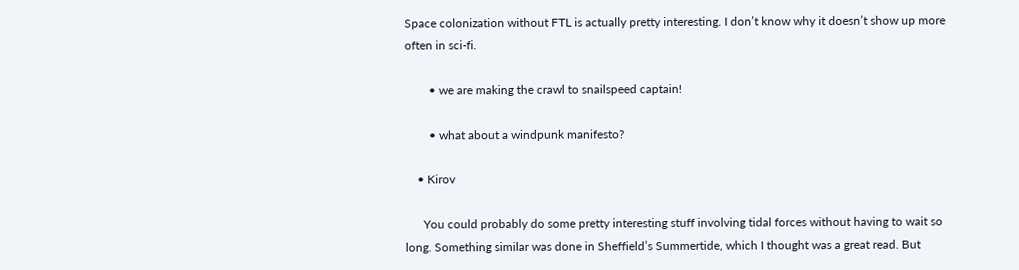Space colonization without FTL is actually pretty interesting. I don’t know why it doesn’t show up more often in sci-fi.

        • we are making the crawl to snailspeed captain!

        • what about a windpunk manifesto?

    • Kirov

      You could probably do some pretty interesting stuff involving tidal forces without having to wait so long. Something similar was done in Sheffield’s Summertide, which I thought was a great read. But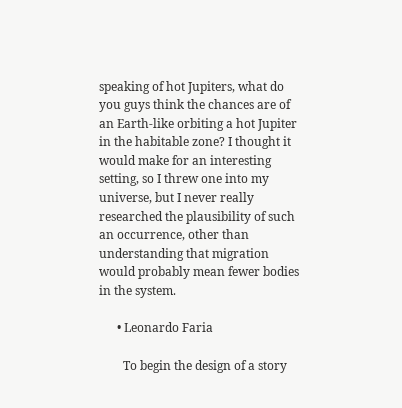speaking of hot Jupiters, what do you guys think the chances are of an Earth-like orbiting a hot Jupiter in the habitable zone? I thought it would make for an interesting setting, so I threw one into my universe, but I never really researched the plausibility of such an occurrence, other than understanding that migration would probably mean fewer bodies in the system.

      • Leonardo Faria

        To begin the design of a story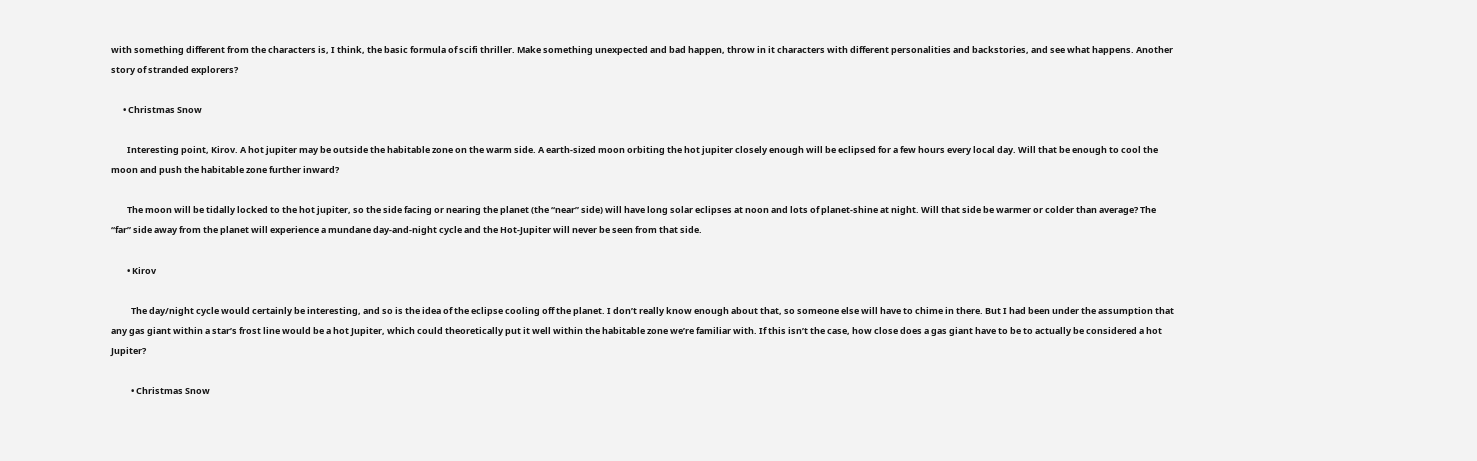with something different from the characters is, I think, the basic formula of scifi thriller. Make something unexpected and bad happen, throw in it characters with different personalities and backstories, and see what happens. Another story of stranded explorers?

      • Christmas Snow

        Interesting point, Kirov. A hot jupiter may be outside the habitable zone on the warm side. A earth-sized moon orbiting the hot jupiter closely enough will be eclipsed for a few hours every local day. Will that be enough to cool the moon and push the habitable zone further inward?

        The moon will be tidally locked to the hot jupiter, so the side facing or nearing the planet (the “near” side) will have long solar eclipses at noon and lots of planet-shine at night. Will that side be warmer or colder than average? The “far” side away from the planet will experience a mundane day-and-night cycle and the Hot-Jupiter will never be seen from that side.

        • Kirov

          The day/night cycle would certainly be interesting, and so is the idea of the eclipse cooling off the planet. I don’t really know enough about that, so someone else will have to chime in there. But I had been under the assumption that any gas giant within a star’s frost line would be a hot Jupiter, which could theoretically put it well within the habitable zone we’re familiar with. If this isn’t the case, how close does a gas giant have to be to actually be considered a hot Jupiter?

          • Christmas Snow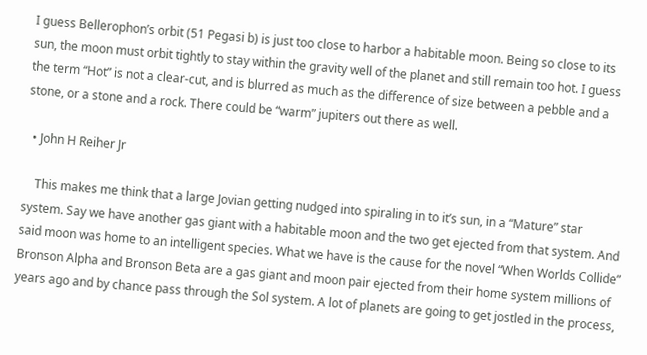I guess Bellerophon’s orbit (51 Pegasi b) is just too close to harbor a habitable moon. Being so close to its sun, the moon must orbit tightly to stay within the gravity well of the planet and still remain too hot. I guess the term “Hot” is not a clear-cut, and is blurred as much as the difference of size between a pebble and a stone, or a stone and a rock. There could be “warm” jupiters out there as well.

  • John H Reiher Jr

    This makes me think that a large Jovian getting nudged into spiraling in to it’s sun, in a “Mature” star system. Say we have another gas giant with a habitable moon and the two get ejected from that system. And said moon was home to an intelligent species. What we have is the cause for the novel “When Worlds Collide” Bronson Alpha and Bronson Beta are a gas giant and moon pair ejected from their home system millions of years ago and by chance pass through the Sol system. A lot of planets are going to get jostled in the process,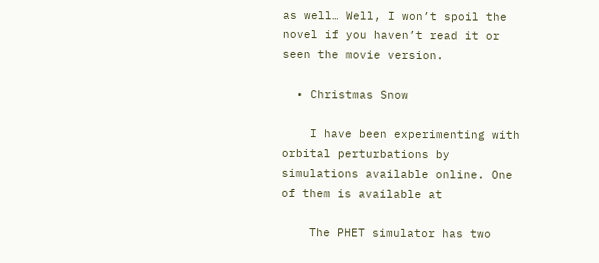as well… Well, I won’t spoil the novel if you haven’t read it or seen the movie version.

  • Christmas Snow

    I have been experimenting with orbital perturbations by simulations available online. One of them is available at

    The PHET simulator has two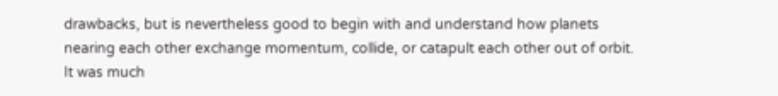drawbacks, but is nevertheless good to begin with and understand how planets nearing each other exchange momentum, collide, or catapult each other out of orbit. It was much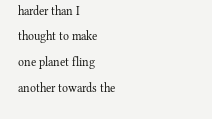harder than I thought to make one planet fling another towards the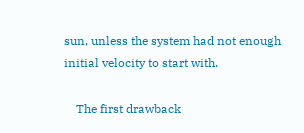sun, unless the system had not enough initial velocity to start with.

    The first drawback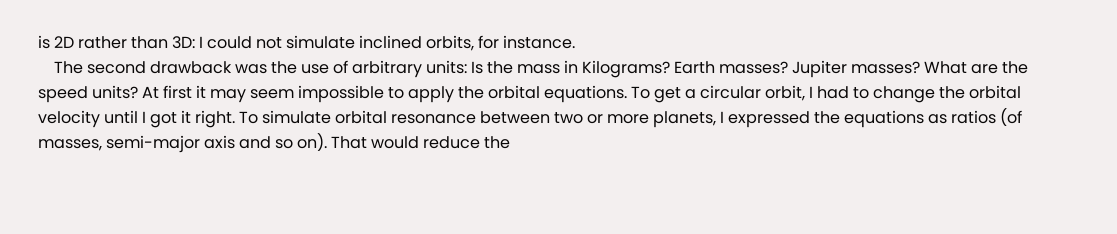is 2D rather than 3D: I could not simulate inclined orbits, for instance.
    The second drawback was the use of arbitrary units: Is the mass in Kilograms? Earth masses? Jupiter masses? What are the speed units? At first it may seem impossible to apply the orbital equations. To get a circular orbit, I had to change the orbital velocity until I got it right. To simulate orbital resonance between two or more planets, I expressed the equations as ratios (of masses, semi-major axis and so on). That would reduce the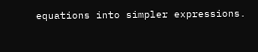equations into simpler expressions.